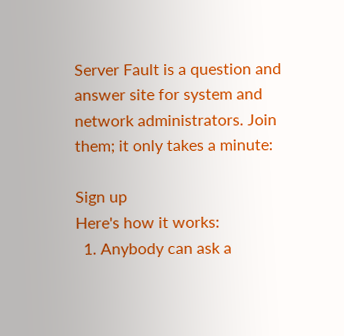Server Fault is a question and answer site for system and network administrators. Join them; it only takes a minute:

Sign up
Here's how it works:
  1. Anybody can ask a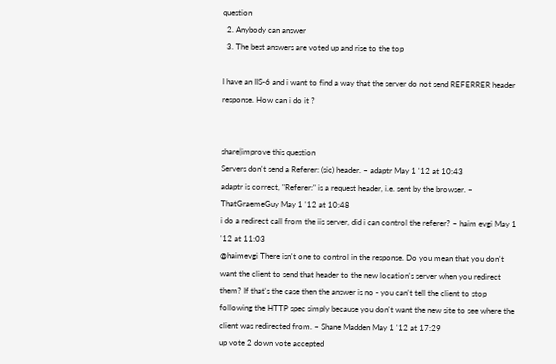question
  2. Anybody can answer
  3. The best answers are voted up and rise to the top

I have an IIS-6 and i want to find a way that the server do not send REFERRER header response. How can i do it ?


share|improve this question
Servers don't send a Referer: (sic) header. – adaptr May 1 '12 at 10:43
adaptr is correct, "Referer:" is a request header, i.e. sent by the browser. – ThatGraemeGuy May 1 '12 at 10:48
i do a redirect call from the iis server, did i can control the referer? – haim evgi May 1 '12 at 11:03
@haimevgi There isn't one to control in the response. Do you mean that you don't want the client to send that header to the new location's server when you redirect them? If that's the case then the answer is no - you can't tell the client to stop following the HTTP spec simply because you don't want the new site to see where the client was redirected from. – Shane Madden May 1 '12 at 17:29
up vote 2 down vote accepted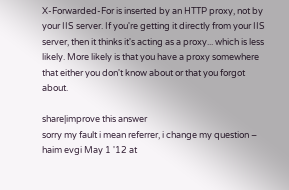X-Forwarded-For is inserted by an HTTP proxy, not by your IIS server. If you're getting it directly from your IIS server, then it thinks it's acting as a proxy... which is less likely. More likely is that you have a proxy somewhere that either you don't know about or that you forgot about.

share|improve this answer
sorry my fault i mean referrer, i change my question – haim evgi May 1 '12 at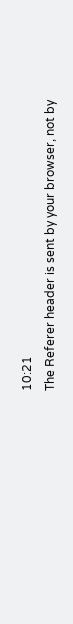10:21
The Referer header is sent by your browser, not by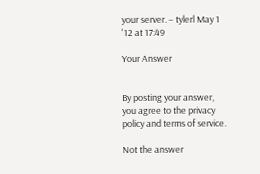your server. – tylerl May 1 '12 at 17:49

Your Answer


By posting your answer, you agree to the privacy policy and terms of service.

Not the answer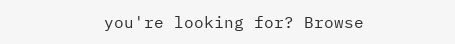you're looking for? Browse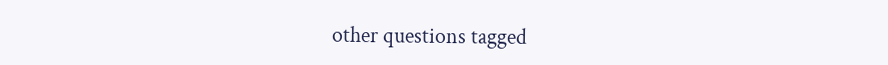other questions tagged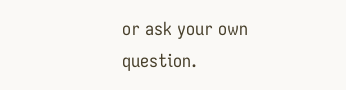or ask your own question.